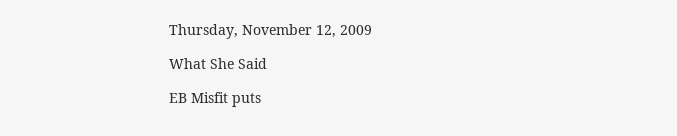Thursday, November 12, 2009

What She Said

EB Misfit puts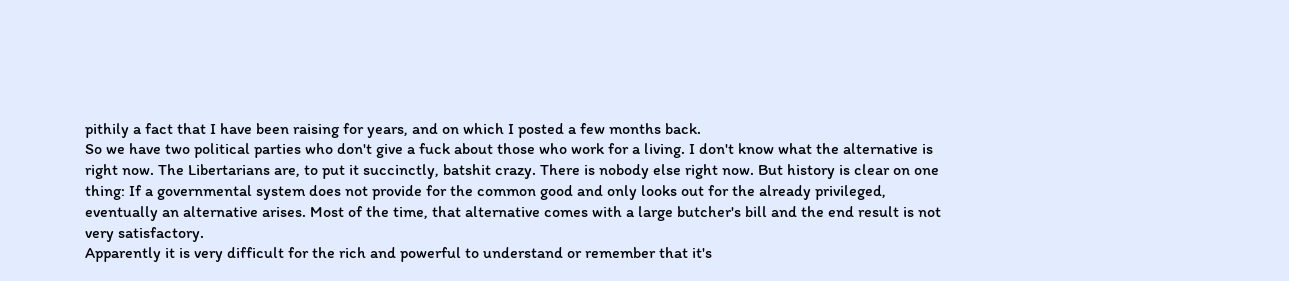pithily a fact that I have been raising for years, and on which I posted a few months back.
So we have two political parties who don't give a fuck about those who work for a living. I don't know what the alternative is right now. The Libertarians are, to put it succinctly, batshit crazy. There is nobody else right now. But history is clear on one thing: If a governmental system does not provide for the common good and only looks out for the already privileged, eventually an alternative arises. Most of the time, that alternative comes with a large butcher's bill and the end result is not very satisfactory.
Apparently it is very difficult for the rich and powerful to understand or remember that it's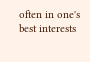often in one's best interests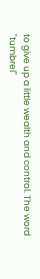to give up a little wealth and control. The word "tumbrel"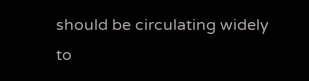should be circulating widely to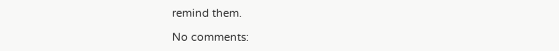remind them.

No comments: